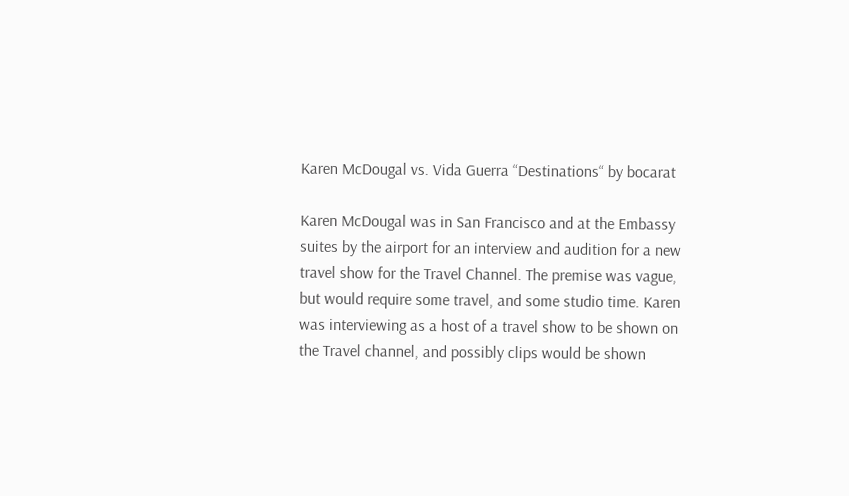Karen McDougal vs. Vida Guerra “Destinations“ by bocarat

Karen McDougal was in San Francisco and at the Embassy suites by the airport for an interview and audition for a new travel show for the Travel Channel. The premise was vague, but would require some travel, and some studio time. Karen was interviewing as a host of a travel show to be shown on the Travel channel, and possibly clips would be shown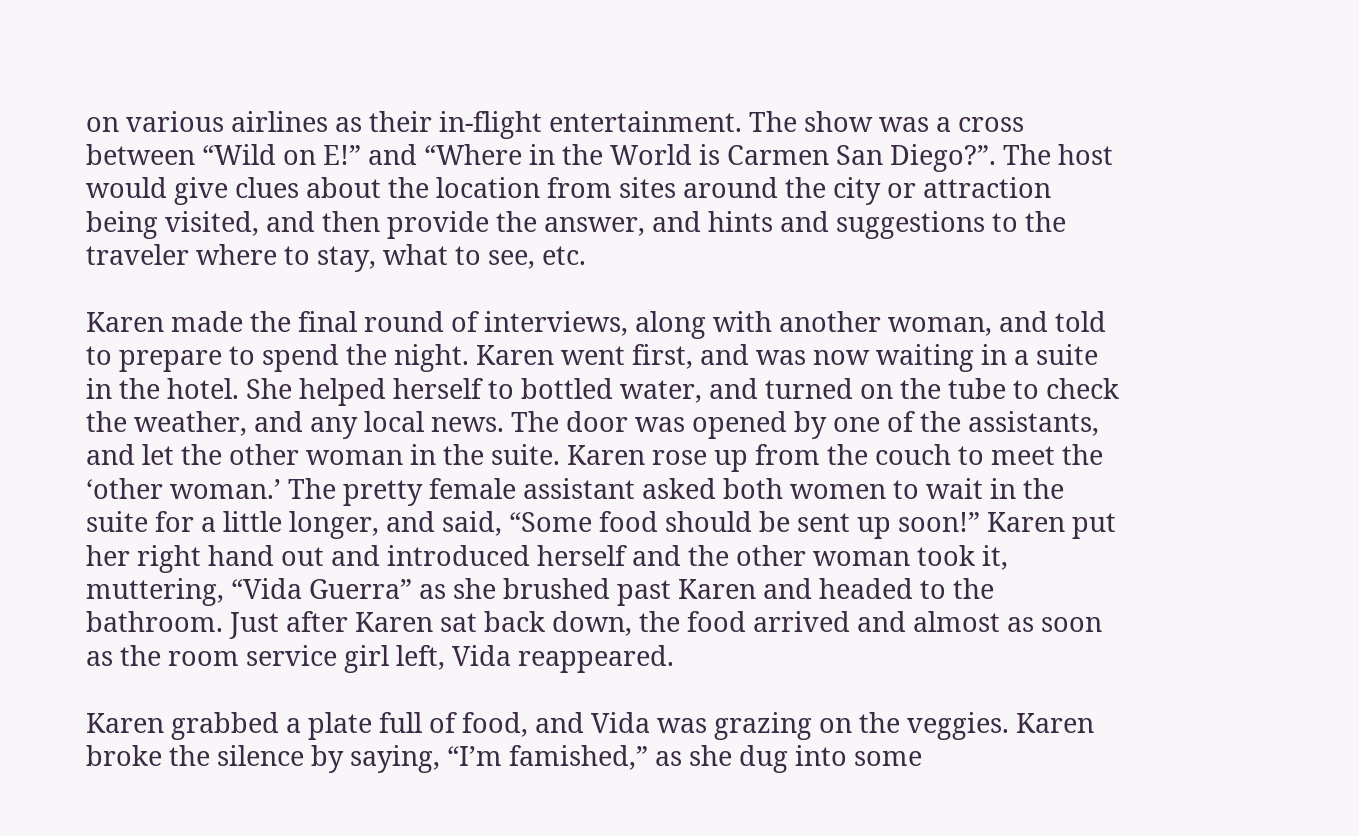on various airlines as their in-flight entertainment. The show was a cross between “Wild on E!” and “Where in the World is Carmen San Diego?”. The host would give clues about the location from sites around the city or attraction being visited, and then provide the answer, and hints and suggestions to the traveler where to stay, what to see, etc.

Karen made the final round of interviews, along with another woman, and told to prepare to spend the night. Karen went first, and was now waiting in a suite in the hotel. She helped herself to bottled water, and turned on the tube to check the weather, and any local news. The door was opened by one of the assistants, and let the other woman in the suite. Karen rose up from the couch to meet the ‘other woman.’ The pretty female assistant asked both women to wait in the suite for a little longer, and said, “Some food should be sent up soon!” Karen put her right hand out and introduced herself and the other woman took it, muttering, “Vida Guerra” as she brushed past Karen and headed to the bathroom. Just after Karen sat back down, the food arrived and almost as soon as the room service girl left, Vida reappeared.

Karen grabbed a plate full of food, and Vida was grazing on the veggies. Karen broke the silence by saying, “I’m famished,” as she dug into some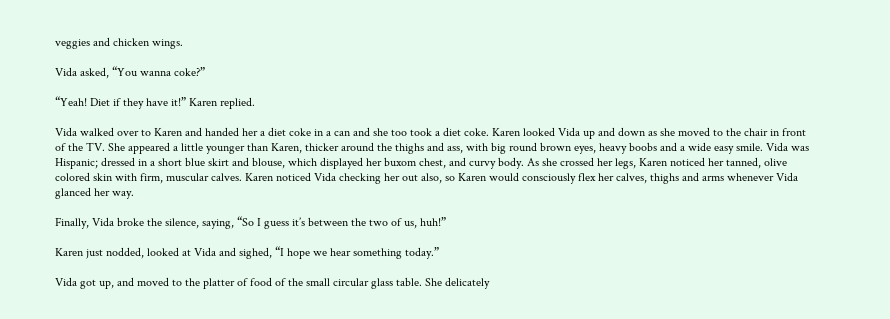veggies and chicken wings.

Vida asked, “You wanna coke?”

“Yeah! Diet if they have it!” Karen replied.

Vida walked over to Karen and handed her a diet coke in a can and she too took a diet coke. Karen looked Vida up and down as she moved to the chair in front of the TV. She appeared a little younger than Karen, thicker around the thighs and ass, with big round brown eyes, heavy boobs and a wide easy smile. Vida was Hispanic; dressed in a short blue skirt and blouse, which displayed her buxom chest, and curvy body. As she crossed her legs, Karen noticed her tanned, olive colored skin with firm, muscular calves. Karen noticed Vida checking her out also, so Karen would consciously flex her calves, thighs and arms whenever Vida glanced her way.

Finally, Vida broke the silence, saying, “So I guess it’s between the two of us, huh!”

Karen just nodded, looked at Vida and sighed, “I hope we hear something today.”

Vida got up, and moved to the platter of food of the small circular glass table. She delicately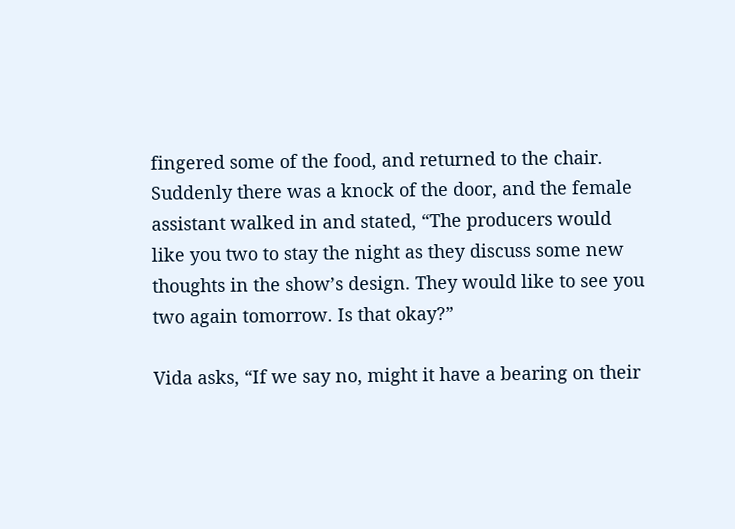fingered some of the food, and returned to the chair. Suddenly there was a knock of the door, and the female assistant walked in and stated, “The producers would like you two to stay the night as they discuss some new thoughts in the show’s design. They would like to see you two again tomorrow. Is that okay?”

Vida asks, “If we say no, might it have a bearing on their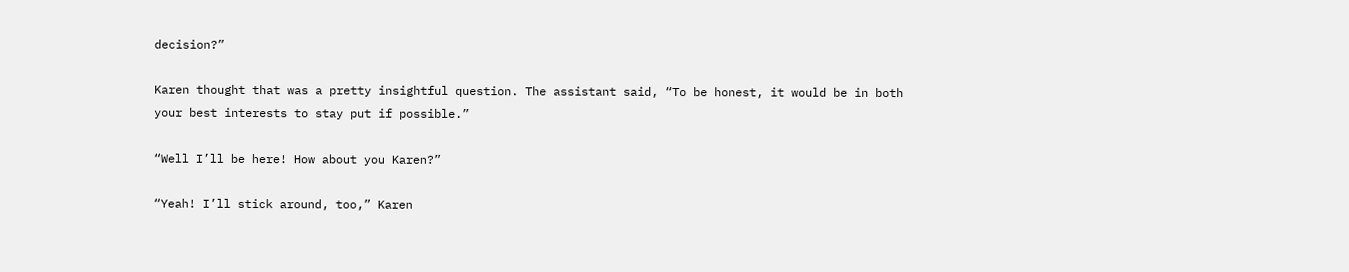decision?”

Karen thought that was a pretty insightful question. The assistant said, “To be honest, it would be in both your best interests to stay put if possible.”

“Well I’ll be here! How about you Karen?”

“Yeah! I’ll stick around, too,” Karen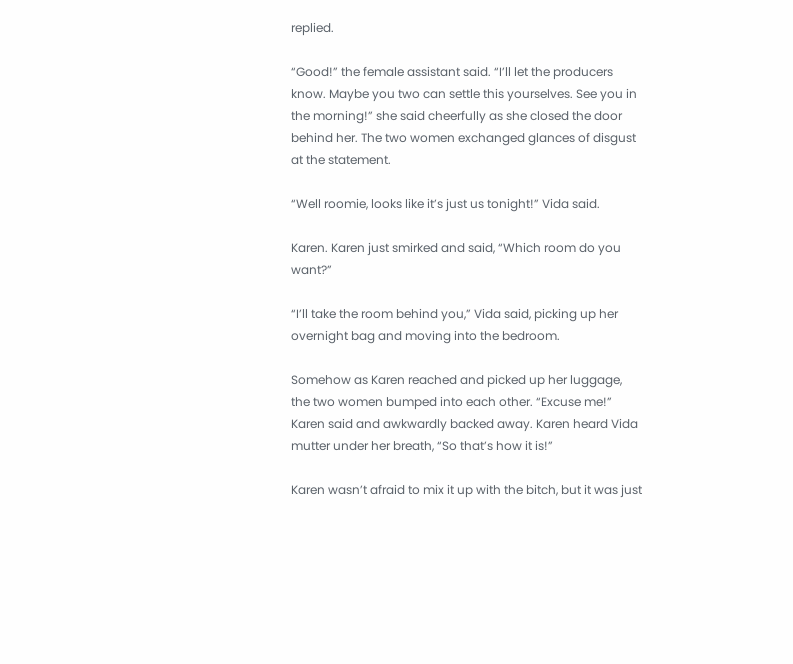replied.

“Good!” the female assistant said. “I’ll let the producers know. Maybe you two can settle this yourselves. See you in the morning!” she said cheerfully as she closed the door behind her. The two women exchanged glances of disgust at the statement.

“Well roomie, looks like it’s just us tonight!” Vida said.

Karen. Karen just smirked and said, “Which room do you want?”

“I’ll take the room behind you,” Vida said, picking up her overnight bag and moving into the bedroom.

Somehow as Karen reached and picked up her luggage, the two women bumped into each other. “Excuse me!” Karen said and awkwardly backed away. Karen heard Vida mutter under her breath, “So that’s how it is!”

Karen wasn’t afraid to mix it up with the bitch, but it was just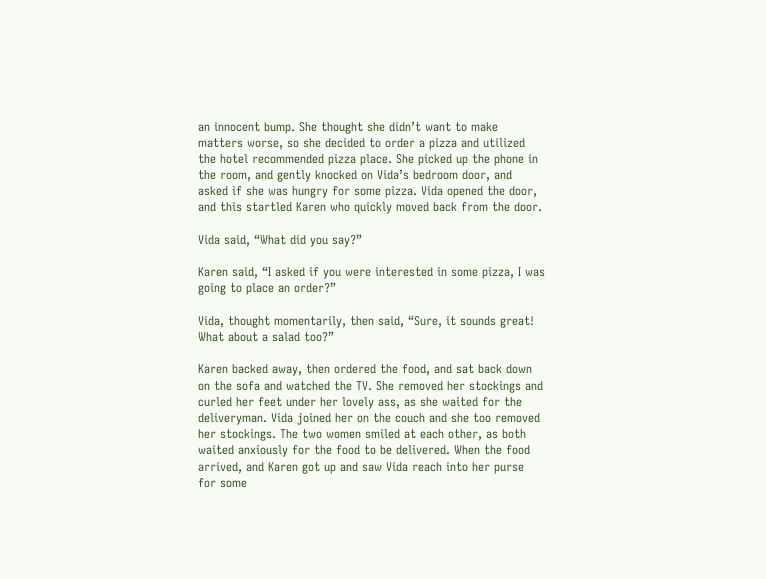an innocent bump. She thought she didn’t want to make matters worse, so she decided to order a pizza and utilized the hotel recommended pizza place. She picked up the phone in the room, and gently knocked on Vida’s bedroom door, and asked if she was hungry for some pizza. Vida opened the door, and this startled Karen who quickly moved back from the door.

Vida said, “What did you say?”

Karen said, “I asked if you were interested in some pizza, I was going to place an order?”

Vida, thought momentarily, then said, “Sure, it sounds great! What about a salad too?”

Karen backed away, then ordered the food, and sat back down on the sofa and watched the TV. She removed her stockings and curled her feet under her lovely ass, as she waited for the deliveryman. Vida joined her on the couch and she too removed her stockings. The two women smiled at each other, as both waited anxiously for the food to be delivered. When the food arrived, and Karen got up and saw Vida reach into her purse for some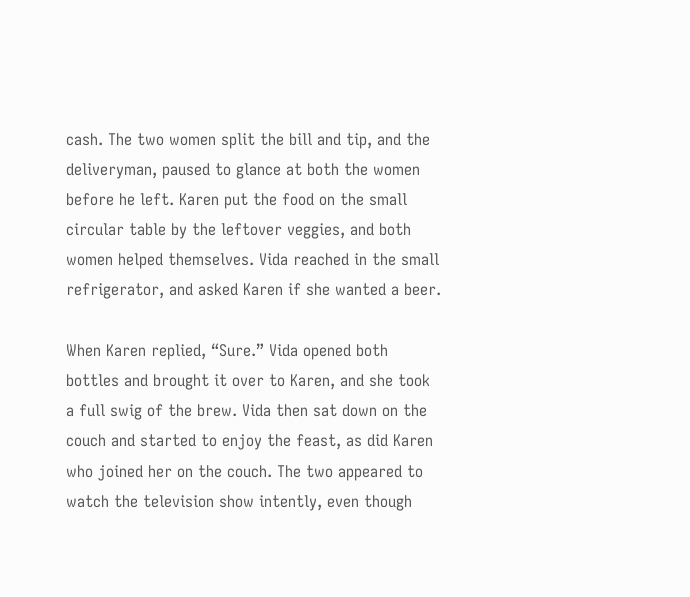cash. The two women split the bill and tip, and the deliveryman, paused to glance at both the women before he left. Karen put the food on the small circular table by the leftover veggies, and both women helped themselves. Vida reached in the small refrigerator, and asked Karen if she wanted a beer.

When Karen replied, “Sure.” Vida opened both bottles and brought it over to Karen, and she took a full swig of the brew. Vida then sat down on the couch and started to enjoy the feast, as did Karen who joined her on the couch. The two appeared to watch the television show intently, even though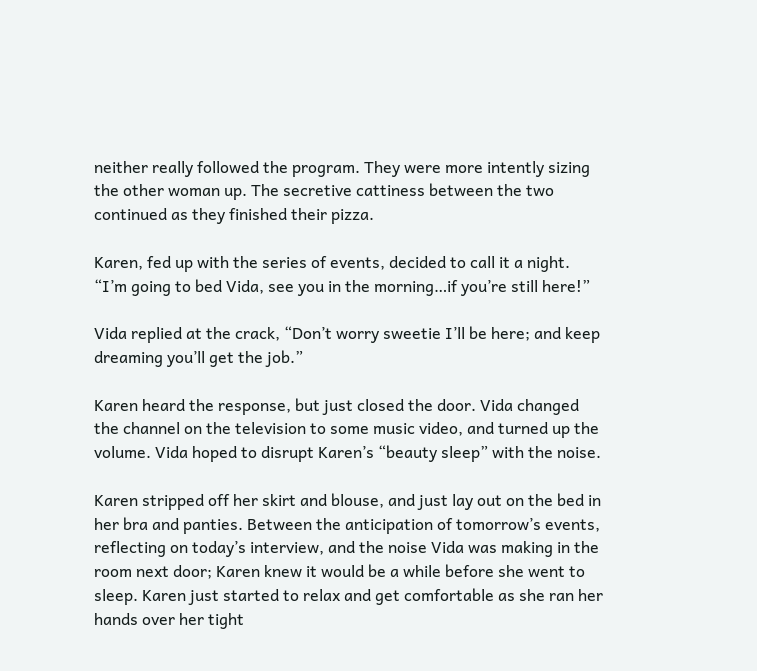neither really followed the program. They were more intently sizing the other woman up. The secretive cattiness between the two continued as they finished their pizza.

Karen, fed up with the series of events, decided to call it a night. “I’m going to bed Vida, see you in the morning…if you’re still here!”

Vida replied at the crack, “Don’t worry sweetie I’ll be here; and keep dreaming you’ll get the job.”

Karen heard the response, but just closed the door. Vida changed the channel on the television to some music video, and turned up the volume. Vida hoped to disrupt Karen’s “beauty sleep” with the noise.

Karen stripped off her skirt and blouse, and just lay out on the bed in her bra and panties. Between the anticipation of tomorrow’s events, reflecting on today’s interview, and the noise Vida was making in the room next door; Karen knew it would be a while before she went to sleep. Karen just started to relax and get comfortable as she ran her hands over her tight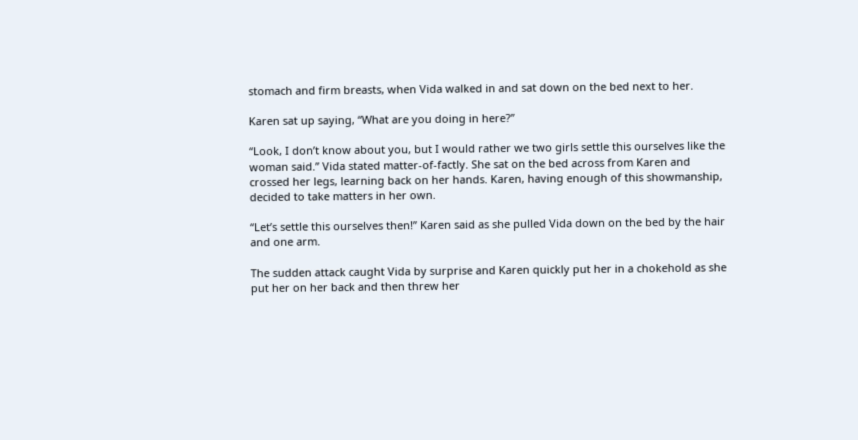stomach and firm breasts, when Vida walked in and sat down on the bed next to her.

Karen sat up saying, “What are you doing in here?”

“Look, I don’t know about you, but I would rather we two girls settle this ourselves like the woman said.” Vida stated matter-of-factly. She sat on the bed across from Karen and crossed her legs, learning back on her hands. Karen, having enough of this showmanship, decided to take matters in her own.

“Let’s settle this ourselves then!” Karen said as she pulled Vida down on the bed by the hair and one arm.

The sudden attack caught Vida by surprise and Karen quickly put her in a chokehold as she put her on her back and then threw her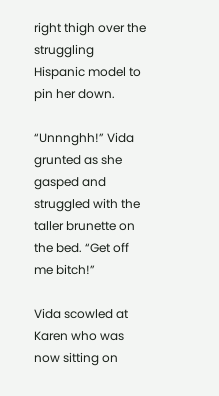right thigh over the struggling Hispanic model to pin her down.

“Unnnghh!” Vida grunted as she gasped and struggled with the taller brunette on the bed. “Get off me bitch!”

Vida scowled at Karen who was now sitting on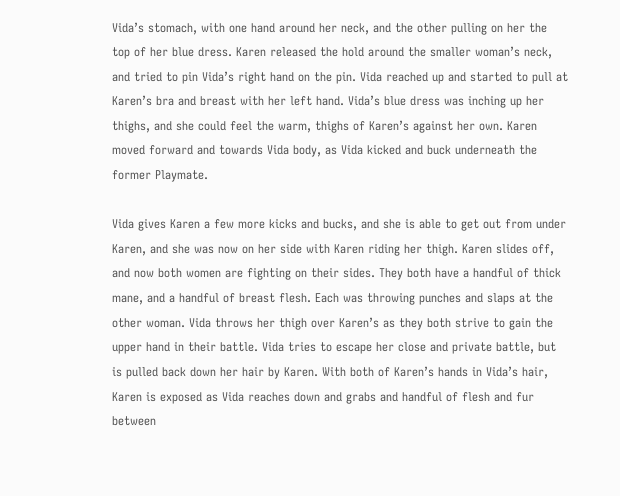Vida’s stomach, with one hand around her neck, and the other pulling on her the top of her blue dress. Karen released the hold around the smaller woman’s neck, and tried to pin Vida’s right hand on the pin. Vida reached up and started to pull at Karen’s bra and breast with her left hand. Vida’s blue dress was inching up her thighs, and she could feel the warm, thighs of Karen’s against her own. Karen moved forward and towards Vida body, as Vida kicked and buck underneath the former Playmate.

Vida gives Karen a few more kicks and bucks, and she is able to get out from under Karen, and she was now on her side with Karen riding her thigh. Karen slides off, and now both women are fighting on their sides. They both have a handful of thick mane, and a handful of breast flesh. Each was throwing punches and slaps at the other woman. Vida throws her thigh over Karen’s as they both strive to gain the upper hand in their battle. Vida tries to escape her close and private battle, but is pulled back down her hair by Karen. With both of Karen’s hands in Vida’s hair, Karen is exposed as Vida reaches down and grabs and handful of flesh and fur between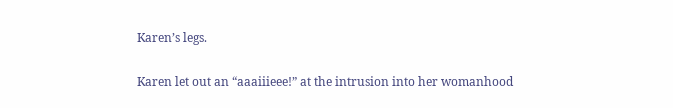Karen’s legs.

Karen let out an “aaaiiieee!” at the intrusion into her womanhood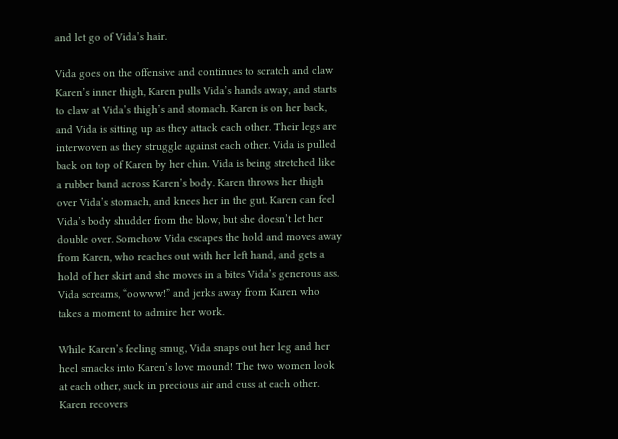and let go of Vida’s hair.

Vida goes on the offensive and continues to scratch and claw Karen’s inner thigh, Karen pulls Vida’s hands away, and starts to claw at Vida’s thigh’s and stomach. Karen is on her back, and Vida is sitting up as they attack each other. Their legs are interwoven as they struggle against each other. Vida is pulled back on top of Karen by her chin. Vida is being stretched like a rubber band across Karen’s body. Karen throws her thigh over Vida’s stomach, and knees her in the gut. Karen can feel Vida’s body shudder from the blow, but she doesn’t let her double over. Somehow Vida escapes the hold and moves away from Karen, who reaches out with her left hand, and gets a hold of her skirt and she moves in a bites Vida’s generous ass. Vida screams, “oowww!” and jerks away from Karen who takes a moment to admire her work.

While Karen’s feeling smug, Vida snaps out her leg and her heel smacks into Karen’s love mound! The two women look at each other, suck in precious air and cuss at each other. Karen recovers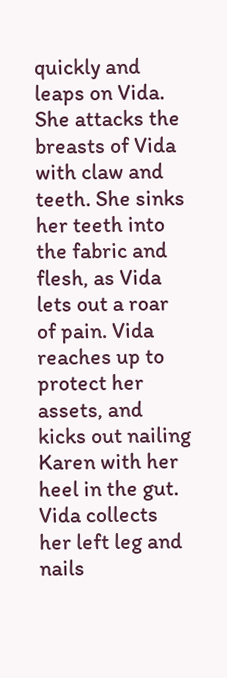quickly and leaps on Vida. She attacks the breasts of Vida with claw and teeth. She sinks her teeth into the fabric and flesh, as Vida lets out a roar of pain. Vida reaches up to protect her assets, and kicks out nailing Karen with her heel in the gut. Vida collects her left leg and nails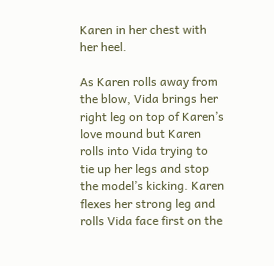Karen in her chest with her heel.

As Karen rolls away from the blow, Vida brings her right leg on top of Karen’s love mound but Karen rolls into Vida trying to tie up her legs and stop the model’s kicking. Karen flexes her strong leg and rolls Vida face first on the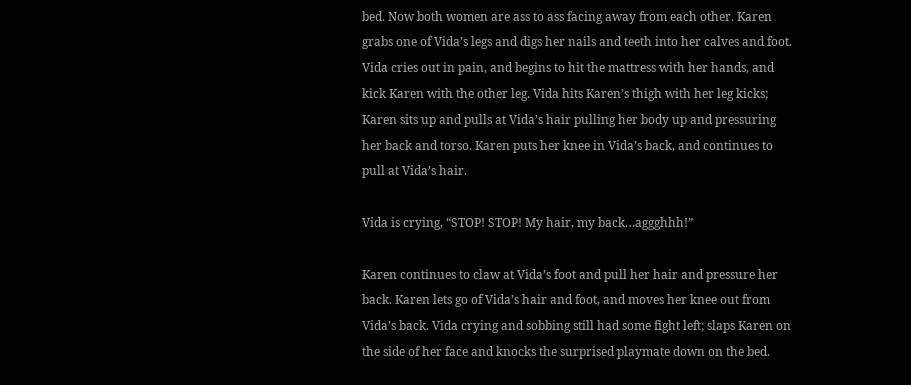bed. Now both women are ass to ass facing away from each other. Karen grabs one of Vida’s legs and digs her nails and teeth into her calves and foot. Vida cries out in pain, and begins to hit the mattress with her hands, and kick Karen with the other leg. Vida hits Karen’s thigh with her leg kicks; Karen sits up and pulls at Vida’s hair pulling her body up and pressuring her back and torso. Karen puts her knee in Vida’s back, and continues to pull at Vida’s hair.

Vida is crying, “STOP! STOP! My hair, my back…aggghhh!”

Karen continues to claw at Vida’s foot and pull her hair and pressure her back. Karen lets go of Vida’s hair and foot, and moves her knee out from Vida’s back. Vida crying and sobbing still had some fight left; slaps Karen on the side of her face and knocks the surprised playmate down on the bed.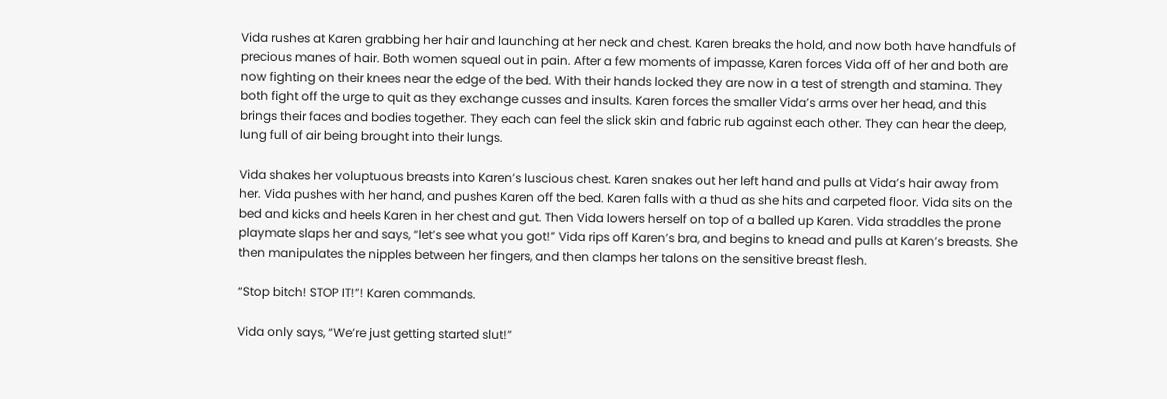Vida rushes at Karen grabbing her hair and launching at her neck and chest. Karen breaks the hold, and now both have handfuls of precious manes of hair. Both women squeal out in pain. After a few moments of impasse, Karen forces Vida off of her and both are now fighting on their knees near the edge of the bed. With their hands locked they are now in a test of strength and stamina. They both fight off the urge to quit as they exchange cusses and insults. Karen forces the smaller Vida’s arms over her head, and this brings their faces and bodies together. They each can feel the slick skin and fabric rub against each other. They can hear the deep, lung full of air being brought into their lungs.

Vida shakes her voluptuous breasts into Karen’s luscious chest. Karen snakes out her left hand and pulls at Vida’s hair away from her. Vida pushes with her hand, and pushes Karen off the bed. Karen falls with a thud as she hits and carpeted floor. Vida sits on the bed and kicks and heels Karen in her chest and gut. Then Vida lowers herself on top of a balled up Karen. Vida straddles the prone playmate slaps her and says, “let’s see what you got!” Vida rips off Karen’s bra, and begins to knead and pulls at Karen’s breasts. She then manipulates the nipples between her fingers, and then clamps her talons on the sensitive breast flesh.

“Stop bitch! STOP IT!”! Karen commands.

Vida only says, “We’re just getting started slut!”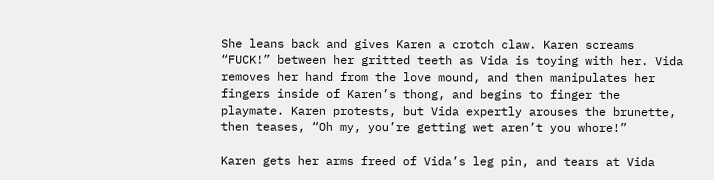She leans back and gives Karen a crotch claw. Karen screams “FUCK!” between her gritted teeth as Vida is toying with her. Vida removes her hand from the love mound, and then manipulates her fingers inside of Karen’s thong, and begins to finger the playmate. Karen protests, but Vida expertly arouses the brunette, then teases, “Oh my, you’re getting wet aren’t you whore!”

Karen gets her arms freed of Vida’s leg pin, and tears at Vida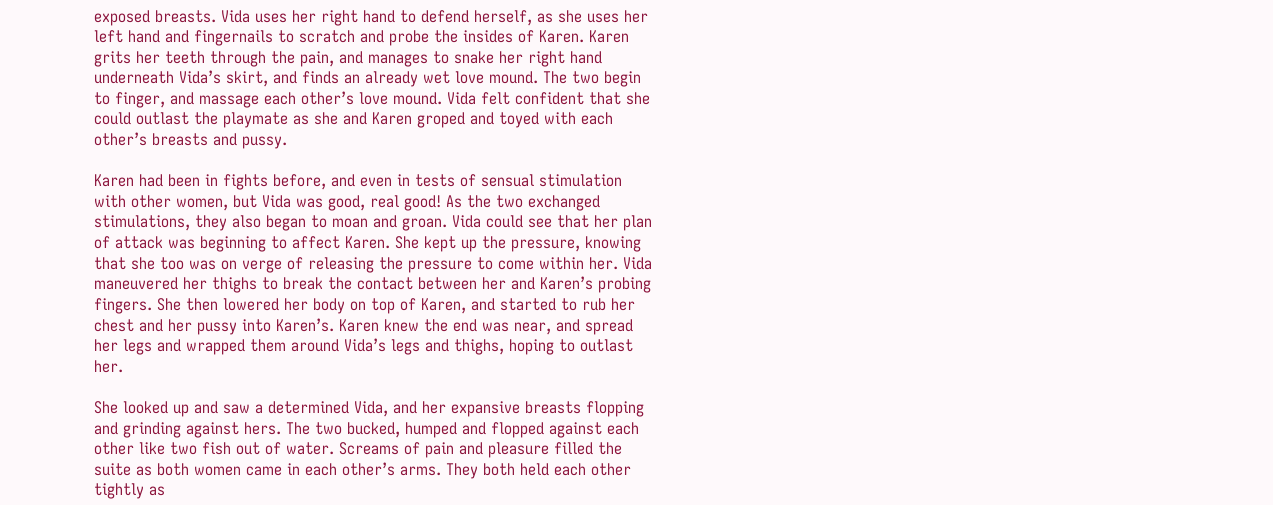exposed breasts. Vida uses her right hand to defend herself, as she uses her left hand and fingernails to scratch and probe the insides of Karen. Karen grits her teeth through the pain, and manages to snake her right hand underneath Vida’s skirt, and finds an already wet love mound. The two begin to finger, and massage each other’s love mound. Vida felt confident that she could outlast the playmate as she and Karen groped and toyed with each other’s breasts and pussy.

Karen had been in fights before, and even in tests of sensual stimulation with other women, but Vida was good, real good! As the two exchanged stimulations, they also began to moan and groan. Vida could see that her plan of attack was beginning to affect Karen. She kept up the pressure, knowing that she too was on verge of releasing the pressure to come within her. Vida maneuvered her thighs to break the contact between her and Karen’s probing fingers. She then lowered her body on top of Karen, and started to rub her chest and her pussy into Karen’s. Karen knew the end was near, and spread her legs and wrapped them around Vida’s legs and thighs, hoping to outlast her.

She looked up and saw a determined Vida, and her expansive breasts flopping and grinding against hers. The two bucked, humped and flopped against each other like two fish out of water. Screams of pain and pleasure filled the suite as both women came in each other’s arms. They both held each other tightly as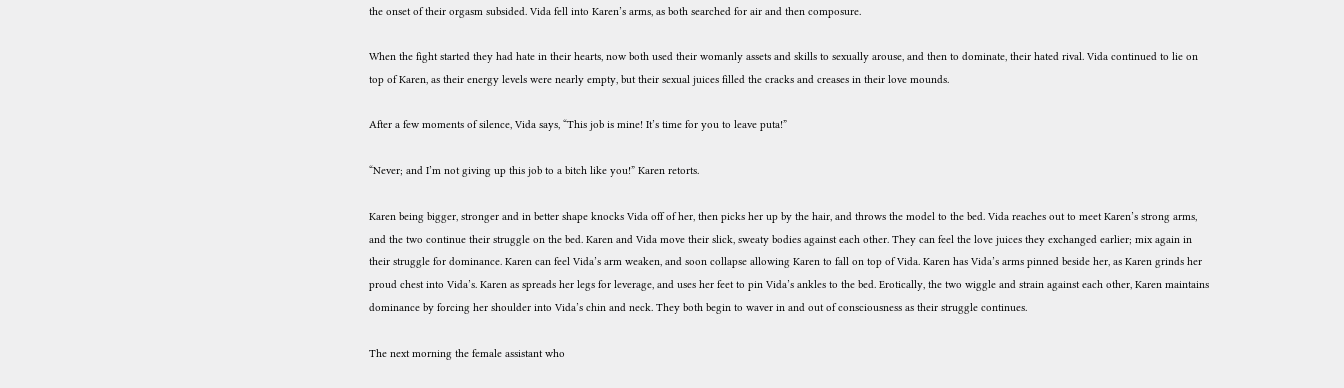the onset of their orgasm subsided. Vida fell into Karen’s arms, as both searched for air and then composure.

When the fight started they had hate in their hearts, now both used their womanly assets and skills to sexually arouse, and then to dominate, their hated rival. Vida continued to lie on top of Karen, as their energy levels were nearly empty, but their sexual juices filled the cracks and creases in their love mounds.

After a few moments of silence, Vida says, “This job is mine! It’s time for you to leave puta!”

“Never; and I’m not giving up this job to a bitch like you!” Karen retorts.

Karen being bigger, stronger and in better shape knocks Vida off of her, then picks her up by the hair, and throws the model to the bed. Vida reaches out to meet Karen’s strong arms, and the two continue their struggle on the bed. Karen and Vida move their slick, sweaty bodies against each other. They can feel the love juices they exchanged earlier; mix again in their struggle for dominance. Karen can feel Vida’s arm weaken, and soon collapse allowing Karen to fall on top of Vida. Karen has Vida’s arms pinned beside her, as Karen grinds her proud chest into Vida’s. Karen as spreads her legs for leverage, and uses her feet to pin Vida’s ankles to the bed. Erotically, the two wiggle and strain against each other, Karen maintains dominance by forcing her shoulder into Vida’s chin and neck. They both begin to waver in and out of consciousness as their struggle continues.

The next morning the female assistant who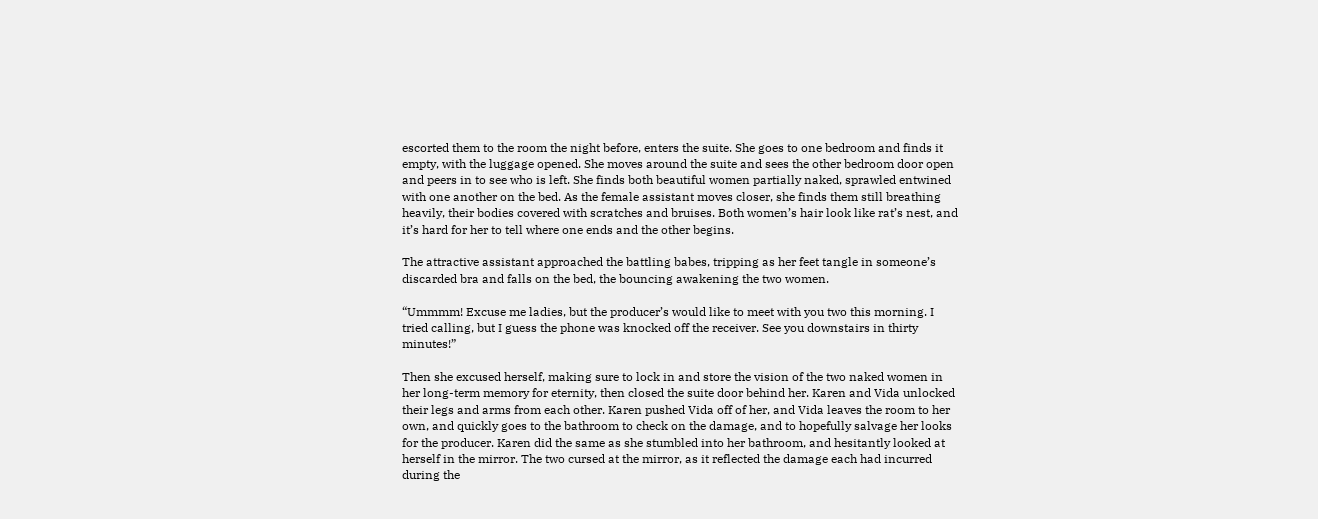escorted them to the room the night before, enters the suite. She goes to one bedroom and finds it empty, with the luggage opened. She moves around the suite and sees the other bedroom door open and peers in to see who is left. She finds both beautiful women partially naked, sprawled entwined with one another on the bed. As the female assistant moves closer, she finds them still breathing heavily, their bodies covered with scratches and bruises. Both women’s hair look like rat’s nest, and it’s hard for her to tell where one ends and the other begins.

The attractive assistant approached the battling babes, tripping as her feet tangle in someone’s discarded bra and falls on the bed, the bouncing awakening the two women.

“Ummmm! Excuse me ladies, but the producer’s would like to meet with you two this morning. I tried calling, but I guess the phone was knocked off the receiver. See you downstairs in thirty minutes!”

Then she excused herself, making sure to lock in and store the vision of the two naked women in her long-term memory for eternity, then closed the suite door behind her. Karen and Vida unlocked their legs and arms from each other. Karen pushed Vida off of her, and Vida leaves the room to her own, and quickly goes to the bathroom to check on the damage, and to hopefully salvage her looks for the producer. Karen did the same as she stumbled into her bathroom, and hesitantly looked at herself in the mirror. The two cursed at the mirror, as it reflected the damage each had incurred during the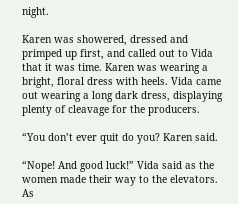night.

Karen was showered, dressed and primped up first, and called out to Vida that it was time. Karen was wearing a bright, floral dress with heels. Vida came out wearing a long dark dress, displaying plenty of cleavage for the producers.

“You don’t ever quit do you? Karen said.

“Nope! And good luck!” Vida said as the women made their way to the elevators. As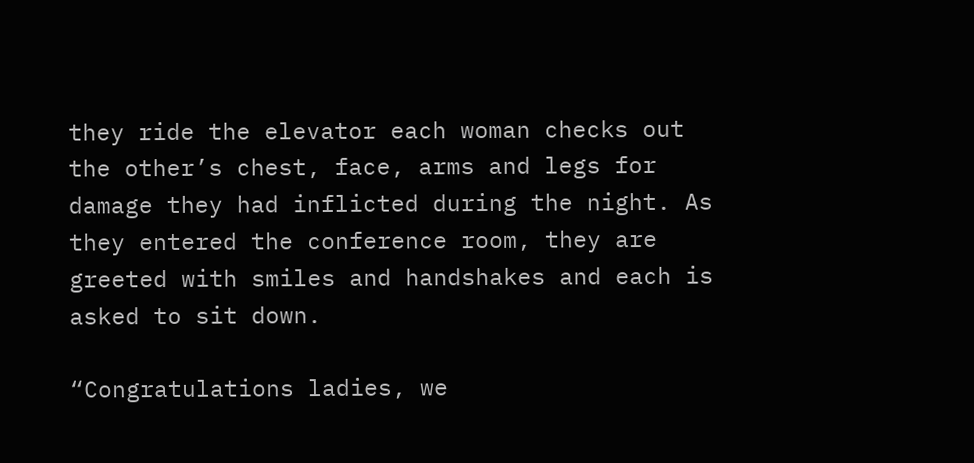they ride the elevator each woman checks out the other’s chest, face, arms and legs for damage they had inflicted during the night. As they entered the conference room, they are greeted with smiles and handshakes and each is asked to sit down.

“Congratulations ladies, we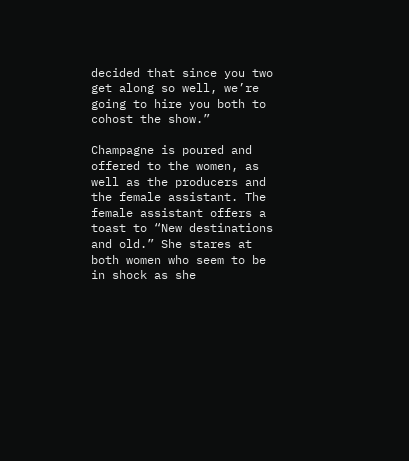decided that since you two get along so well, we’re going to hire you both to cohost the show.”

Champagne is poured and offered to the women, as well as the producers and the female assistant. The female assistant offers a toast to “New destinations and old.” She stares at both women who seem to be in shock as she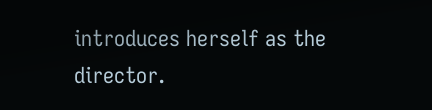introduces herself as the director.